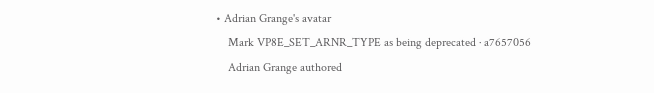• Adrian Grange's avatar
    Mark VP8E_SET_ARNR_TYPE as being deprecated · a7657056
    Adrian Grange authored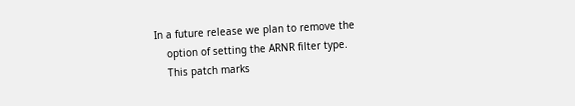In a future release we plan to remove the
    option of setting the ARNR filter type.
    This patch marks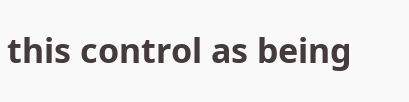this control as being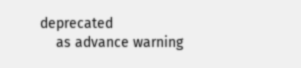deprecated
    as advance warning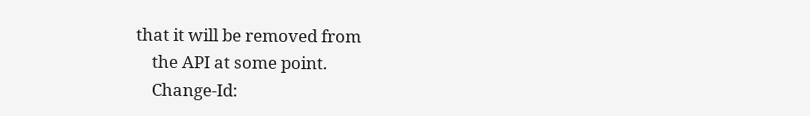that it will be removed from
    the API at some point.
    Change-Id: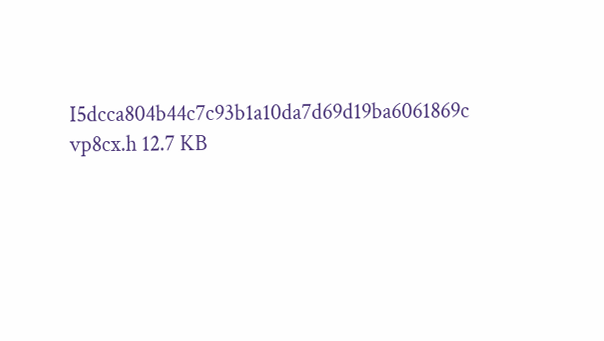I5dcca804b44c7c93b1a10da7d69d19ba6061869c
vp8cx.h 12.7 KB